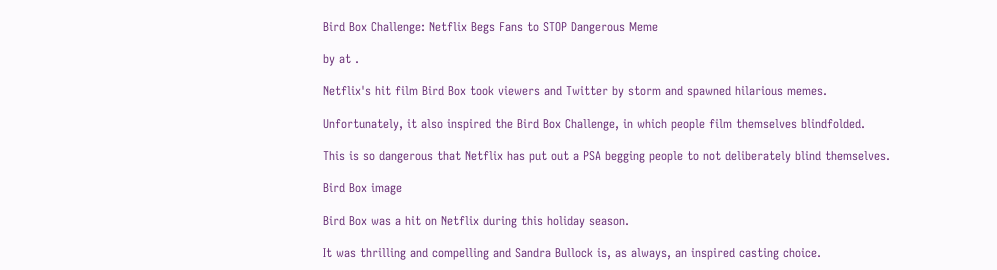Bird Box Challenge: Netflix Begs Fans to STOP Dangerous Meme

by at .

Netflix's hit film Bird Box took viewers and Twitter by storm and spawned hilarious memes.

Unfortunately, it also inspired the Bird Box Challenge, in which people film themselves blindfolded.

This is so dangerous that Netflix has put out a PSA begging people to not deliberately blind themselves.

Bird Box image

Bird Box was a hit on Netflix during this holiday season.

It was thrilling and compelling and Sandra Bullock is, as always, an inspired casting choice.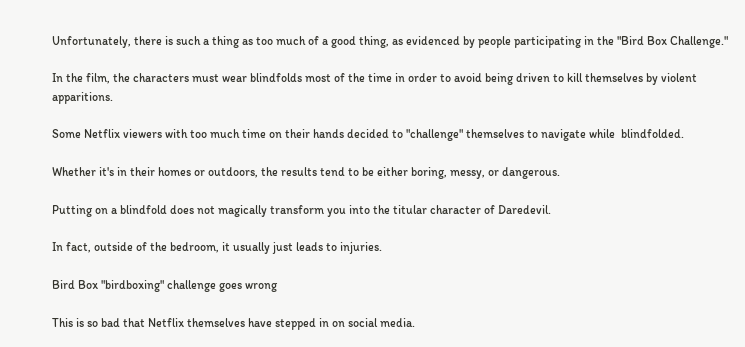Unfortunately, there is such a thing as too much of a good thing, as evidenced by people participating in the "Bird Box Challenge."

In the film, the characters must wear blindfolds most of the time in order to avoid being driven to kill themselves by violent apparitions.

Some Netflix viewers with too much time on their hands decided to "challenge" themselves to navigate while  blindfolded.

Whether it's in their homes or outdoors, the results tend to be either boring, messy, or dangerous.

Putting on a blindfold does not magically transform you into the titular character of Daredevil.

In fact, outside of the bedroom, it usually just leads to injuries.

Bird Box "birdboxing" challenge goes wrong

This is so bad that Netflix themselves have stepped in on social media.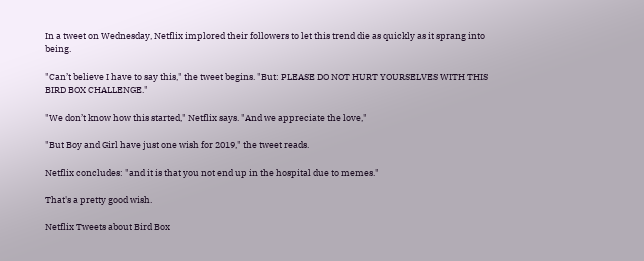In a tweet on Wednesday, Netflix implored their followers to let this trend die as quickly as it sprang into being.

"Can’t believe I have to say this," the tweet begins. "But: PLEASE DO NOT HURT YOURSELVES WITH THIS BIRD BOX CHALLENGE."

"We don’t know how this started," Netflix says. "And we appreciate the love,"

"But Boy and Girl have just one wish for 2019," the tweet reads.

Netflix concludes: "and it is that you not end up in the hospital due to memes."

That's a pretty good wish.

Netflix Tweets about Bird Box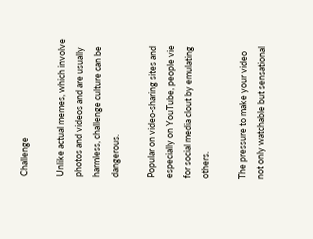Challenge

Unlike actual memes, which involve photos and videos and are usually harmless, challenge culture can be dangerous.

Popular on video-sharing sites and especially on YouTube, people vie for social media clout by emulating others.

The pressure to make your video not only watchable but sensational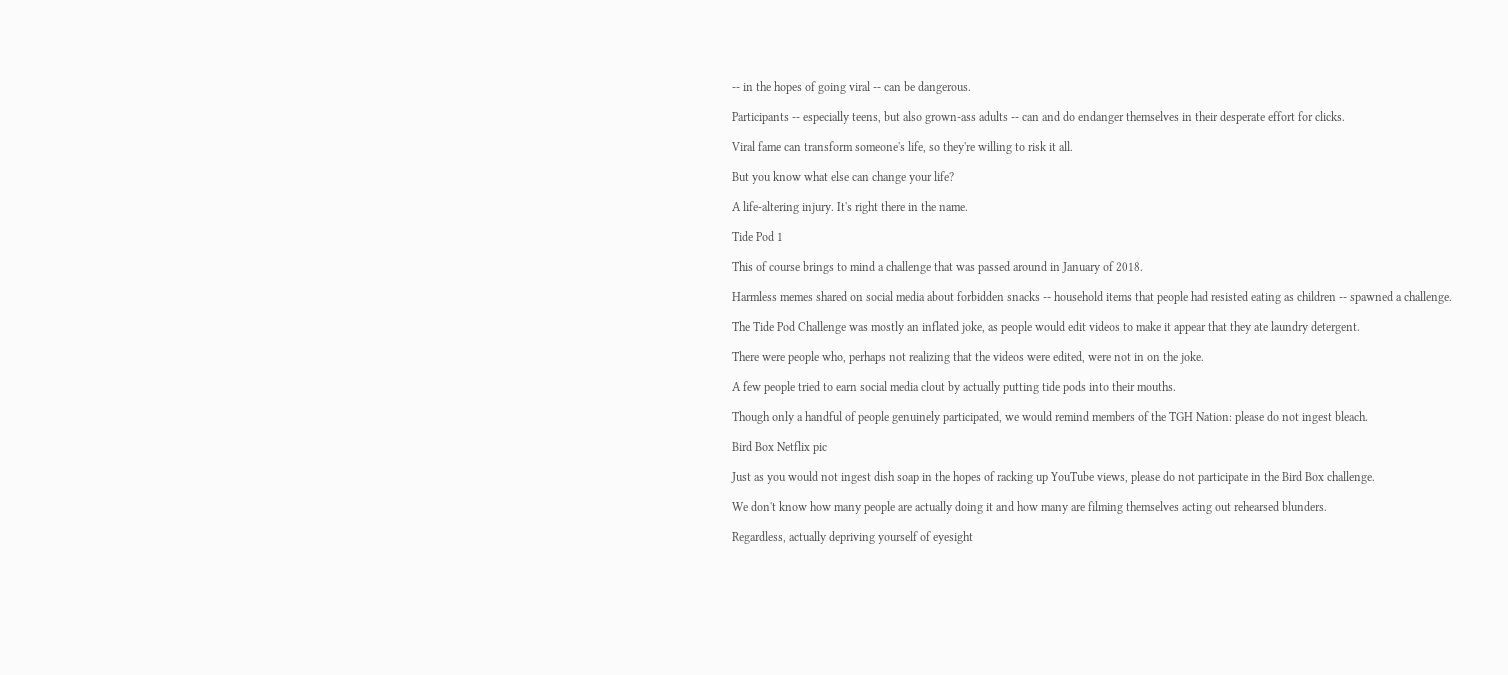-- in the hopes of going viral -- can be dangerous.

Participants -- especially teens, but also grown-ass adults -- can and do endanger themselves in their desperate effort for clicks.

Viral fame can transform someone's life, so they're willing to risk it all.

But you know what else can change your life?

A life-altering injury. It's right there in the name.

Tide Pod 1

This of course brings to mind a challenge that was passed around in January of 2018.

Harmless memes shared on social media about forbidden snacks -- household items that people had resisted eating as children -- spawned a challenge.

The Tide Pod Challenge was mostly an inflated joke, as people would edit videos to make it appear that they ate laundry detergent.

There were people who, perhaps not realizing that the videos were edited, were not in on the joke.

A few people tried to earn social media clout by actually putting tide pods into their mouths.

Though only a handful of people genuinely participated, we would remind members of the TGH Nation: please do not ingest bleach.

Bird Box Netflix pic

Just as you would not ingest dish soap in the hopes of racking up YouTube views, please do not participate in the Bird Box challenge.

We don't know how many people are actually doing it and how many are filming themselves acting out rehearsed blunders.

Regardless, actually depriving yourself of eyesight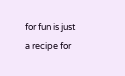for fun is just a recipe for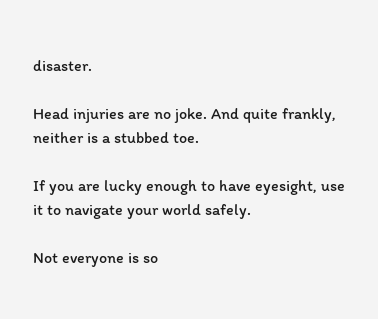disaster.

Head injuries are no joke. And quite frankly, neither is a stubbed toe.

If you are lucky enough to have eyesight, use it to navigate your world safely.

Not everyone is so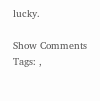lucky.

Show Comments
Tags: ,